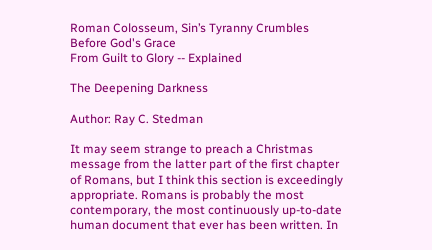Roman Colosseum, Sin’s Tyranny Crumbles Before God's Grace
From Guilt to Glory -- Explained

The Deepening Darkness

Author: Ray C. Stedman

It may seem strange to preach a Christmas message from the latter part of the first chapter of Romans, but I think this section is exceedingly appropriate. Romans is probably the most contemporary, the most continuously up-to-date human document that ever has been written. In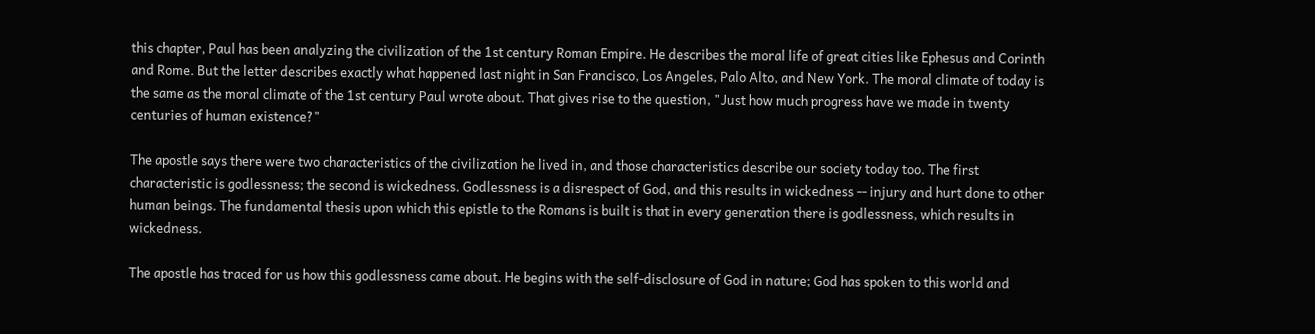this chapter, Paul has been analyzing the civilization of the 1st century Roman Empire. He describes the moral life of great cities like Ephesus and Corinth and Rome. But the letter describes exactly what happened last night in San Francisco, Los Angeles, Palo Alto, and New York. The moral climate of today is the same as the moral climate of the 1st century Paul wrote about. That gives rise to the question, "Just how much progress have we made in twenty centuries of human existence?"

The apostle says there were two characteristics of the civilization he lived in, and those characteristics describe our society today too. The first characteristic is godlessness; the second is wickedness. Godlessness is a disrespect of God, and this results in wickedness -- injury and hurt done to other human beings. The fundamental thesis upon which this epistle to the Romans is built is that in every generation there is godlessness, which results in wickedness.

The apostle has traced for us how this godlessness came about. He begins with the self-disclosure of God in nature; God has spoken to this world and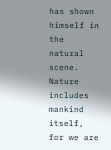has shown himself in the natural scene. Nature includes mankind itself, for we are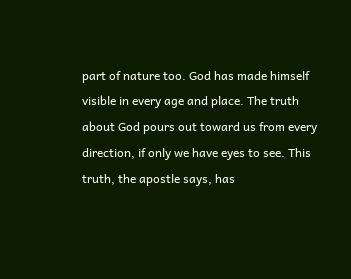part of nature too. God has made himself visible in every age and place. The truth about God pours out toward us from every direction, if only we have eyes to see. This truth, the apostle says, has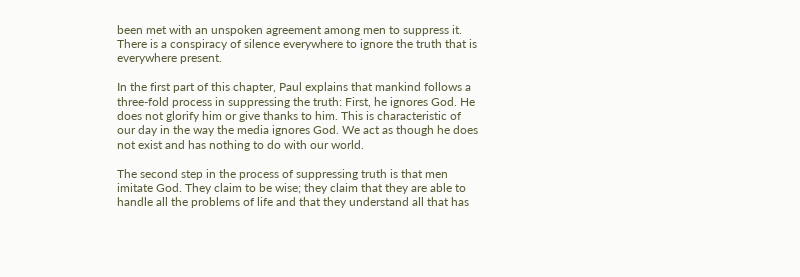been met with an unspoken agreement among men to suppress it. There is a conspiracy of silence everywhere to ignore the truth that is everywhere present.

In the first part of this chapter, Paul explains that mankind follows a three-fold process in suppressing the truth: First, he ignores God. He does not glorify him or give thanks to him. This is characteristic of our day in the way the media ignores God. We act as though he does not exist and has nothing to do with our world.

The second step in the process of suppressing truth is that men imitate God. They claim to be wise; they claim that they are able to handle all the problems of life and that they understand all that has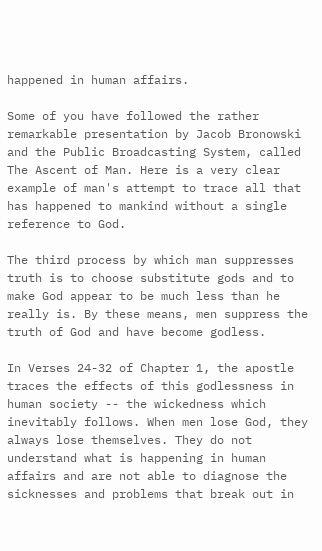happened in human affairs.

Some of you have followed the rather remarkable presentation by Jacob Bronowski and the Public Broadcasting System, called The Ascent of Man. Here is a very clear example of man's attempt to trace all that has happened to mankind without a single reference to God.

The third process by which man suppresses truth is to choose substitute gods and to make God appear to be much less than he really is. By these means, men suppress the truth of God and have become godless.

In Verses 24-32 of Chapter 1, the apostle traces the effects of this godlessness in human society -- the wickedness which inevitably follows. When men lose God, they always lose themselves. They do not understand what is happening in human affairs and are not able to diagnose the sicknesses and problems that break out in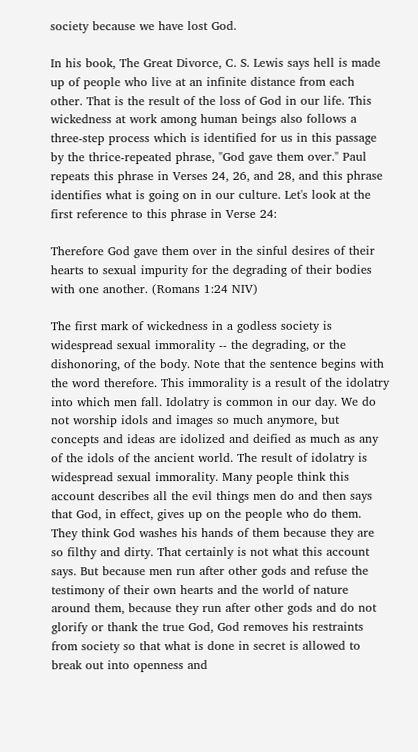society because we have lost God.

In his book, The Great Divorce, C. S. Lewis says hell is made up of people who live at an infinite distance from each other. That is the result of the loss of God in our life. This wickedness at work among human beings also follows a three-step process which is identified for us in this passage by the thrice-repeated phrase, "God gave them over." Paul repeats this phrase in Verses 24, 26, and 28, and this phrase identifies what is going on in our culture. Let's look at the first reference to this phrase in Verse 24:

Therefore God gave them over in the sinful desires of their hearts to sexual impurity for the degrading of their bodies with one another. (Romans 1:24 NIV)

The first mark of wickedness in a godless society is widespread sexual immorality -- the degrading, or the dishonoring, of the body. Note that the sentence begins with the word therefore. This immorality is a result of the idolatry into which men fall. Idolatry is common in our day. We do not worship idols and images so much anymore, but concepts and ideas are idolized and deified as much as any of the idols of the ancient world. The result of idolatry is widespread sexual immorality. Many people think this account describes all the evil things men do and then says that God, in effect, gives up on the people who do them. They think God washes his hands of them because they are so filthy and dirty. That certainly is not what this account says. But because men run after other gods and refuse the testimony of their own hearts and the world of nature around them, because they run after other gods and do not glorify or thank the true God, God removes his restraints from society so that what is done in secret is allowed to break out into openness and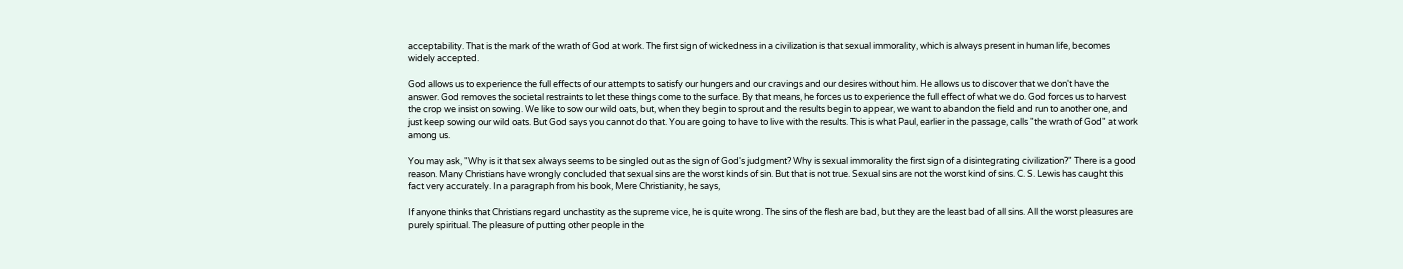acceptability. That is the mark of the wrath of God at work. The first sign of wickedness in a civilization is that sexual immorality, which is always present in human life, becomes widely accepted.

God allows us to experience the full effects of our attempts to satisfy our hungers and our cravings and our desires without him. He allows us to discover that we don't have the answer. God removes the societal restraints to let these things come to the surface. By that means, he forces us to experience the full effect of what we do. God forces us to harvest the crop we insist on sowing. We like to sow our wild oats, but, when they begin to sprout and the results begin to appear, we want to abandon the field and run to another one, and just keep sowing our wild oats. But God says you cannot do that. You are going to have to live with the results. This is what Paul, earlier in the passage, calls "the wrath of God" at work among us.

You may ask, "Why is it that sex always seems to be singled out as the sign of God's judgment? Why is sexual immorality the first sign of a disintegrating civilization?" There is a good reason. Many Christians have wrongly concluded that sexual sins are the worst kinds of sin. But that is not true. Sexual sins are not the worst kind of sins. C. S. Lewis has caught this fact very accurately. In a paragraph from his book, Mere Christianity, he says,

If anyone thinks that Christians regard unchastity as the supreme vice, he is quite wrong. The sins of the flesh are bad, but they are the least bad of all sins. All the worst pleasures are purely spiritual. The pleasure of putting other people in the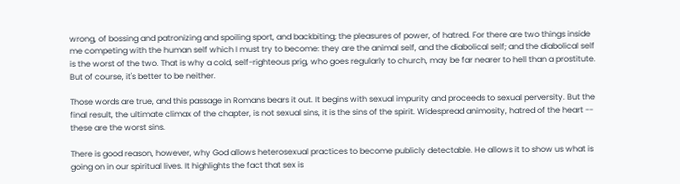wrong, of bossing and patronizing and spoiling sport, and backbiting; the pleasures of power, of hatred. For there are two things inside me competing with the human self which I must try to become: they are the animal self, and the diabolical self; and the diabolical self is the worst of the two. That is why a cold, self-righteous prig, who goes regularly to church, may be far nearer to hell than a prostitute. But of course, it's better to be neither.

Those words are true, and this passage in Romans bears it out. It begins with sexual impurity and proceeds to sexual perversity. But the final result, the ultimate climax of the chapter, is not sexual sins, it is the sins of the spirit. Widespread animosity, hatred of the heart -- these are the worst sins.

There is good reason, however, why God allows heterosexual practices to become publicly detectable. He allows it to show us what is going on in our spiritual lives. It highlights the fact that sex is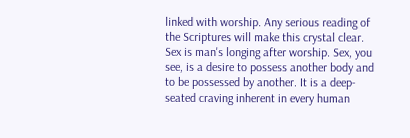linked with worship. Any serious reading of the Scriptures will make this crystal clear. Sex is man's longing after worship. Sex, you see, is a desire to possess another body and to be possessed by another. It is a deep-seated craving inherent in every human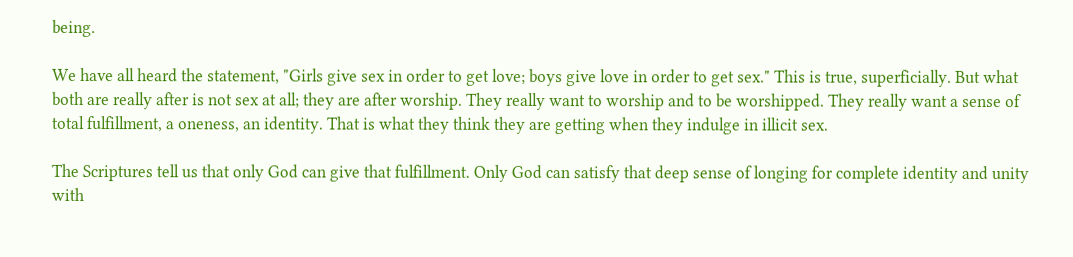being.

We have all heard the statement, "Girls give sex in order to get love; boys give love in order to get sex." This is true, superficially. But what both are really after is not sex at all; they are after worship. They really want to worship and to be worshipped. They really want a sense of total fulfillment, a oneness, an identity. That is what they think they are getting when they indulge in illicit sex.

The Scriptures tell us that only God can give that fulfillment. Only God can satisfy that deep sense of longing for complete identity and unity with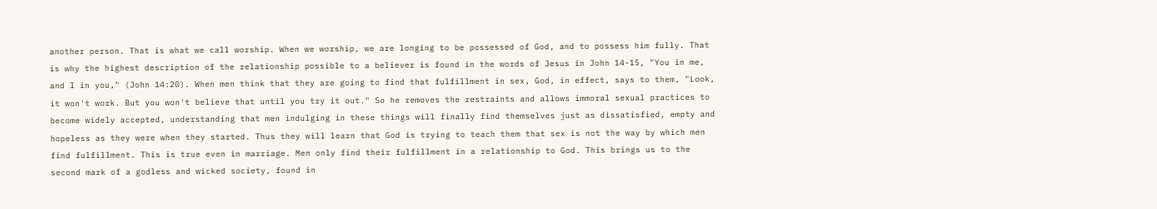another person. That is what we call worship. When we worship, we are longing to be possessed of God, and to possess him fully. That is why the highest description of the relationship possible to a believer is found in the words of Jesus in John 14-15, "You in me, and I in you," (John 14:20). When men think that they are going to find that fulfillment in sex, God, in effect, says to them, "Look, it won't work. But you won't believe that until you try it out." So he removes the restraints and allows immoral sexual practices to become widely accepted, understanding that men indulging in these things will finally find themselves just as dissatisfied, empty and hopeless as they were when they started. Thus they will learn that God is trying to teach them that sex is not the way by which men find fulfillment. This is true even in marriage. Men only find their fulfillment in a relationship to God. This brings us to the second mark of a godless and wicked society, found in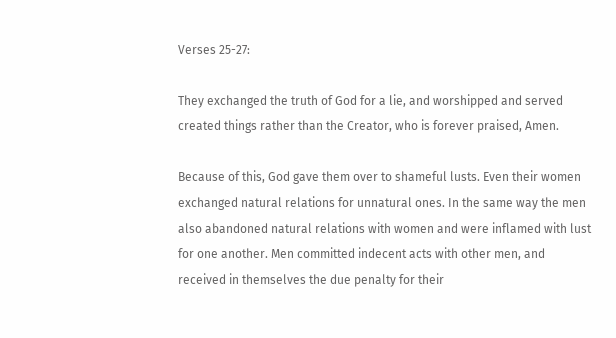Verses 25-27:

They exchanged the truth of God for a lie, and worshipped and served created things rather than the Creator, who is forever praised, Amen.

Because of this, God gave them over to shameful lusts. Even their women exchanged natural relations for unnatural ones. In the same way the men also abandoned natural relations with women and were inflamed with lust for one another. Men committed indecent acts with other men, and received in themselves the due penalty for their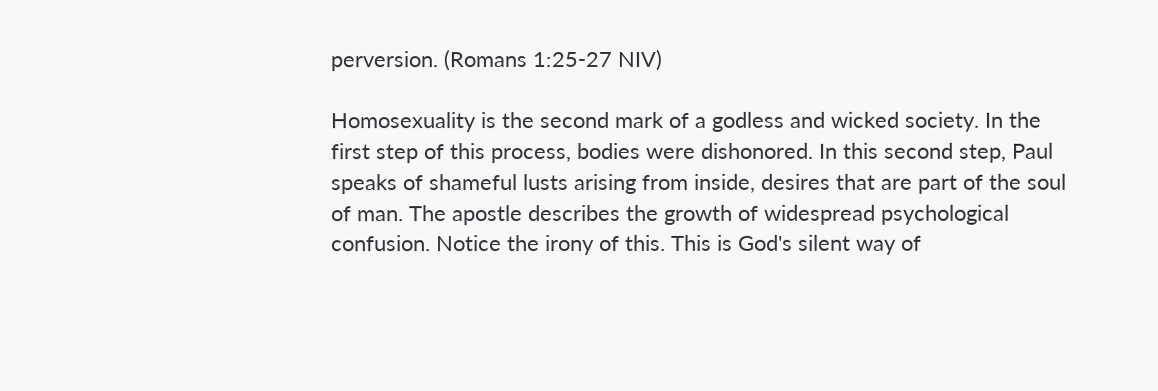perversion. (Romans 1:25-27 NIV)

Homosexuality is the second mark of a godless and wicked society. In the first step of this process, bodies were dishonored. In this second step, Paul speaks of shameful lusts arising from inside, desires that are part of the soul of man. The apostle describes the growth of widespread psychological confusion. Notice the irony of this. This is God's silent way of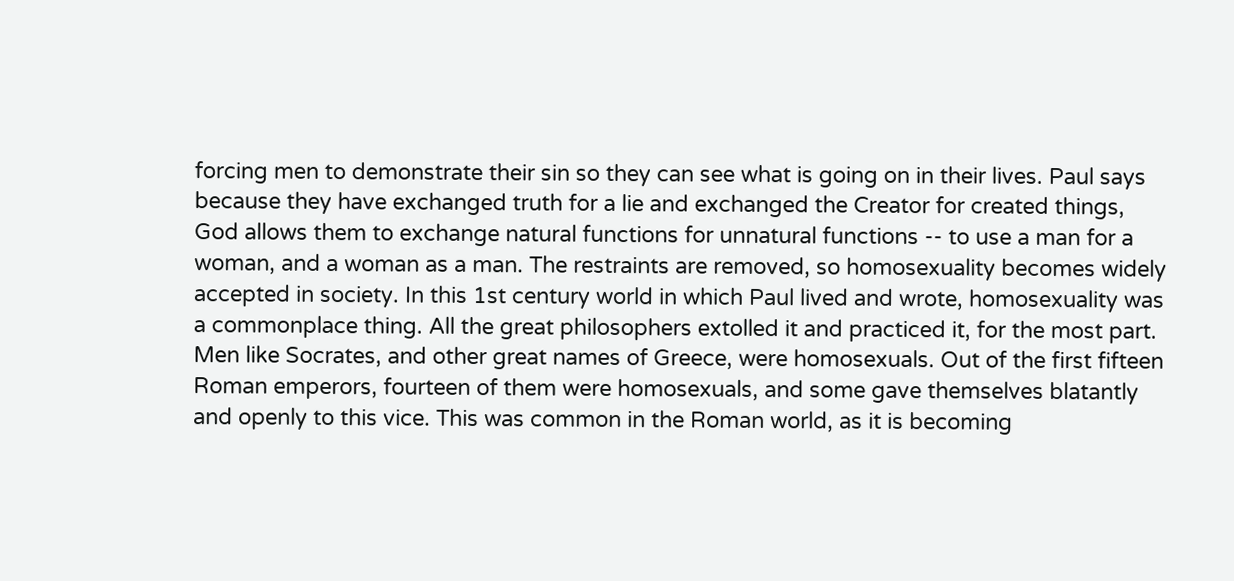forcing men to demonstrate their sin so they can see what is going on in their lives. Paul says because they have exchanged truth for a lie and exchanged the Creator for created things, God allows them to exchange natural functions for unnatural functions -- to use a man for a woman, and a woman as a man. The restraints are removed, so homosexuality becomes widely accepted in society. In this 1st century world in which Paul lived and wrote, homosexuality was a commonplace thing. All the great philosophers extolled it and practiced it, for the most part. Men like Socrates, and other great names of Greece, were homosexuals. Out of the first fifteen Roman emperors, fourteen of them were homosexuals, and some gave themselves blatantly and openly to this vice. This was common in the Roman world, as it is becoming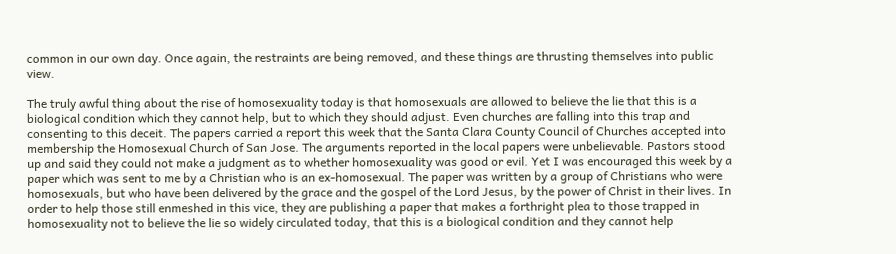common in our own day. Once again, the restraints are being removed, and these things are thrusting themselves into public view.

The truly awful thing about the rise of homosexuality today is that homosexuals are allowed to believe the lie that this is a biological condition which they cannot help, but to which they should adjust. Even churches are falling into this trap and consenting to this deceit. The papers carried a report this week that the Santa Clara County Council of Churches accepted into membership the Homosexual Church of San Jose. The arguments reported in the local papers were unbelievable. Pastors stood up and said they could not make a judgment as to whether homosexuality was good or evil. Yet I was encouraged this week by a paper which was sent to me by a Christian who is an ex-homosexual. The paper was written by a group of Christians who were homosexuals, but who have been delivered by the grace and the gospel of the Lord Jesus, by the power of Christ in their lives. In order to help those still enmeshed in this vice, they are publishing a paper that makes a forthright plea to those trapped in homosexuality not to believe the lie so widely circulated today, that this is a biological condition and they cannot help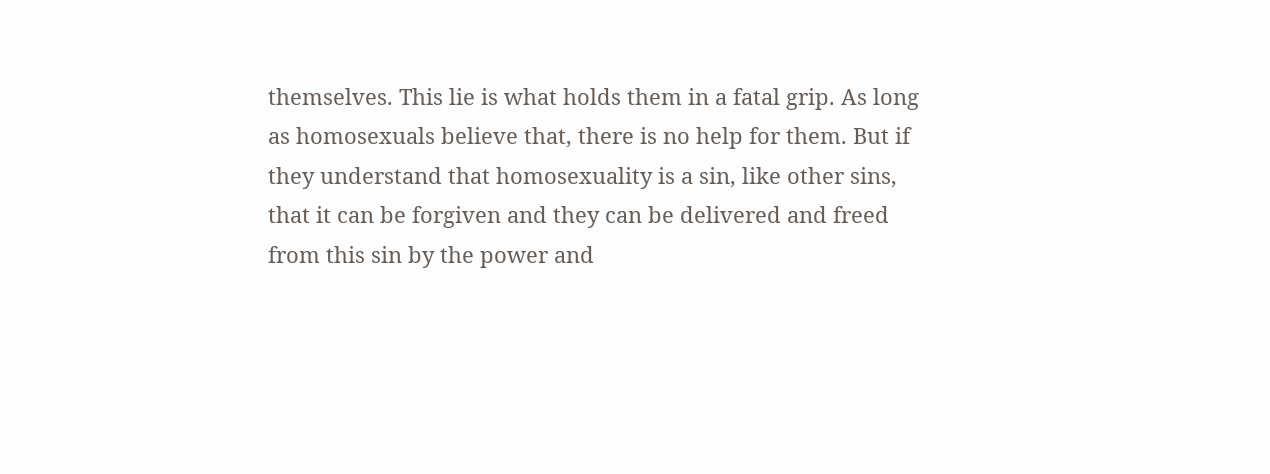themselves. This lie is what holds them in a fatal grip. As long as homosexuals believe that, there is no help for them. But if they understand that homosexuality is a sin, like other sins, that it can be forgiven and they can be delivered and freed from this sin by the power and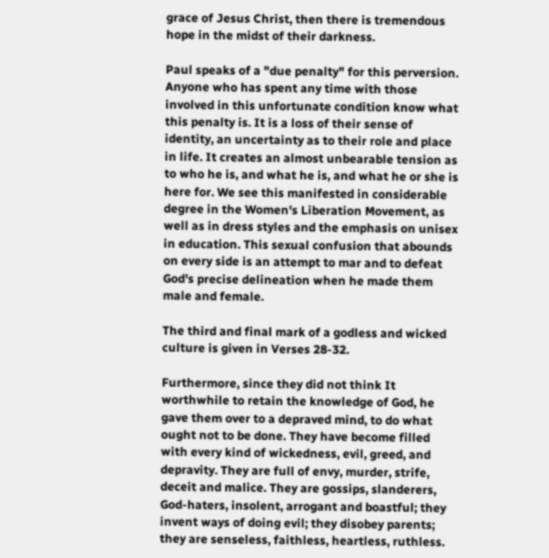grace of Jesus Christ, then there is tremendous hope in the midst of their darkness.

Paul speaks of a "due penalty" for this perversion. Anyone who has spent any time with those involved in this unfortunate condition know what this penalty is. It is a loss of their sense of identity, an uncertainty as to their role and place in life. It creates an almost unbearable tension as to who he is, and what he is, and what he or she is here for. We see this manifested in considerable degree in the Women's Liberation Movement, as well as in dress styles and the emphasis on unisex in education. This sexual confusion that abounds on every side is an attempt to mar and to defeat God's precise delineation when he made them male and female.

The third and final mark of a godless and wicked culture is given in Verses 28-32.

Furthermore, since they did not think It worthwhile to retain the knowledge of God, he gave them over to a depraved mind, to do what ought not to be done. They have become filled with every kind of wickedness, evil, greed, and depravity. They are full of envy, murder, strife, deceit and malice. They are gossips, slanderers, God-haters, insolent, arrogant and boastful; they invent ways of doing evil; they disobey parents; they are senseless, faithless, heartless, ruthless.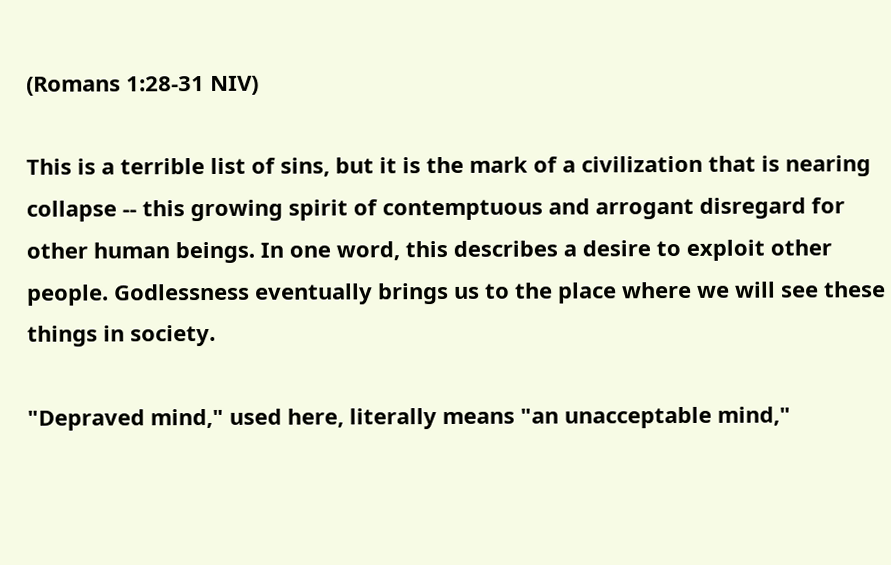(Romans 1:28-31 NIV)

This is a terrible list of sins, but it is the mark of a civilization that is nearing collapse -- this growing spirit of contemptuous and arrogant disregard for other human beings. In one word, this describes a desire to exploit other people. Godlessness eventually brings us to the place where we will see these things in society.

"Depraved mind," used here, literally means "an unacceptable mind,"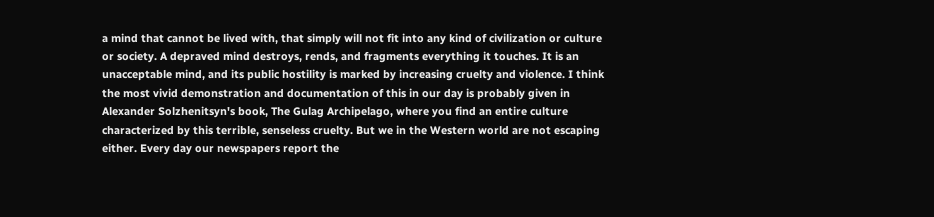a mind that cannot be lived with, that simply will not fit into any kind of civilization or culture or society. A depraved mind destroys, rends, and fragments everything it touches. It is an unacceptable mind, and its public hostility is marked by increasing cruelty and violence. I think the most vivid demonstration and documentation of this in our day is probably given in Alexander Solzhenitsyn's book, The Gulag Archipelago, where you find an entire culture characterized by this terrible, senseless cruelty. But we in the Western world are not escaping either. Every day our newspapers report the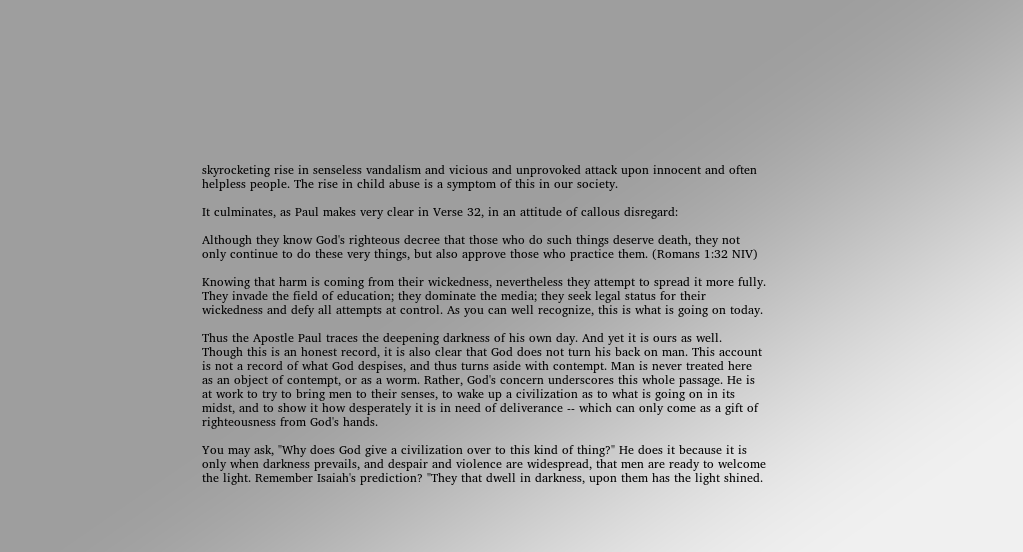skyrocketing rise in senseless vandalism and vicious and unprovoked attack upon innocent and often helpless people. The rise in child abuse is a symptom of this in our society.

It culminates, as Paul makes very clear in Verse 32, in an attitude of callous disregard:

Although they know God's righteous decree that those who do such things deserve death, they not only continue to do these very things, but also approve those who practice them. (Romans 1:32 NIV)

Knowing that harm is coming from their wickedness, nevertheless they attempt to spread it more fully. They invade the field of education; they dominate the media; they seek legal status for their wickedness and defy all attempts at control. As you can well recognize, this is what is going on today.

Thus the Apostle Paul traces the deepening darkness of his own day. And yet it is ours as well. Though this is an honest record, it is also clear that God does not turn his back on man. This account is not a record of what God despises, and thus turns aside with contempt. Man is never treated here as an object of contempt, or as a worm. Rather, God's concern underscores this whole passage. He is at work to try to bring men to their senses, to wake up a civilization as to what is going on in its midst, and to show it how desperately it is in need of deliverance -- which can only come as a gift of righteousness from God's hands.

You may ask, "Why does God give a civilization over to this kind of thing?" He does it because it is only when darkness prevails, and despair and violence are widespread, that men are ready to welcome the light. Remember Isaiah's prediction? "They that dwell in darkness, upon them has the light shined.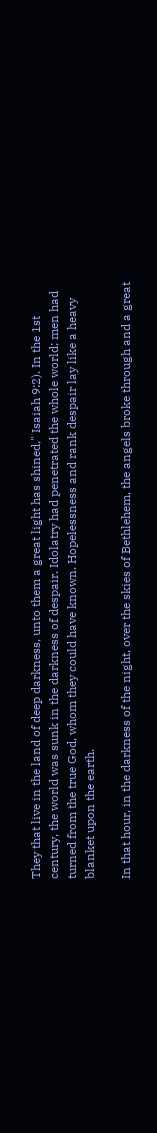They that live in the land of deep darkness, unto them a great light has shined," Isaiah 9:2). In the 1st century, the world was sunk in the darkness of despair. Idolatry had penetrated the whole world; men had turned from the true God, whom they could have known. Hopelessness and rank despair lay like a heavy blanket upon the earth.

In that hour, in the darkness of the night, over the skies of Bethlehem, the angels broke through and a great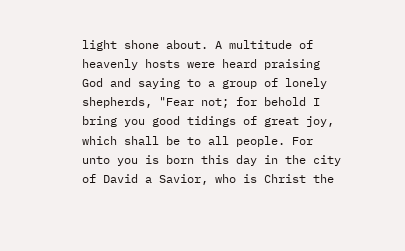light shone about. A multitude of heavenly hosts were heard praising God and saying to a group of lonely shepherds, "Fear not; for behold I bring you good tidings of great joy, which shall be to all people. For unto you is born this day in the city of David a Savior, who is Christ the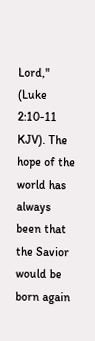Lord," (Luke 2:10-11 KJV). The hope of the world has always been that the Savior would be born again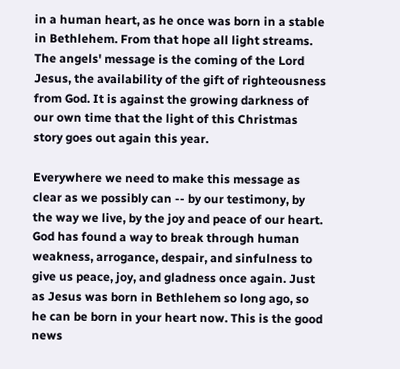in a human heart, as he once was born in a stable in Bethlehem. From that hope all light streams. The angels' message is the coming of the Lord Jesus, the availability of the gift of righteousness from God. It is against the growing darkness of our own time that the light of this Christmas story goes out again this year.

Everywhere we need to make this message as clear as we possibly can -- by our testimony, by the way we live, by the joy and peace of our heart. God has found a way to break through human weakness, arrogance, despair, and sinfulness to give us peace, joy, and gladness once again. Just as Jesus was born in Bethlehem so long ago, so he can be born in your heart now. This is the good news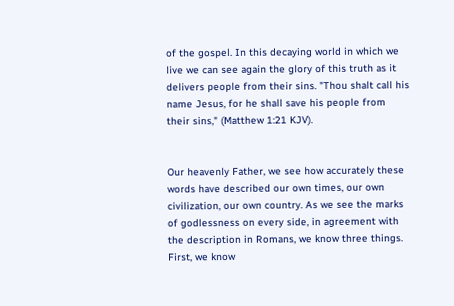of the gospel. In this decaying world in which we live we can see again the glory of this truth as it delivers people from their sins. "Thou shalt call his name Jesus, for he shall save his people from their sins," (Matthew 1:21 KJV).


Our heavenly Father, we see how accurately these words have described our own times, our own civilization, our own country. As we see the marks of godlessness on every side, in agreement with the description in Romans, we know three things. First, we know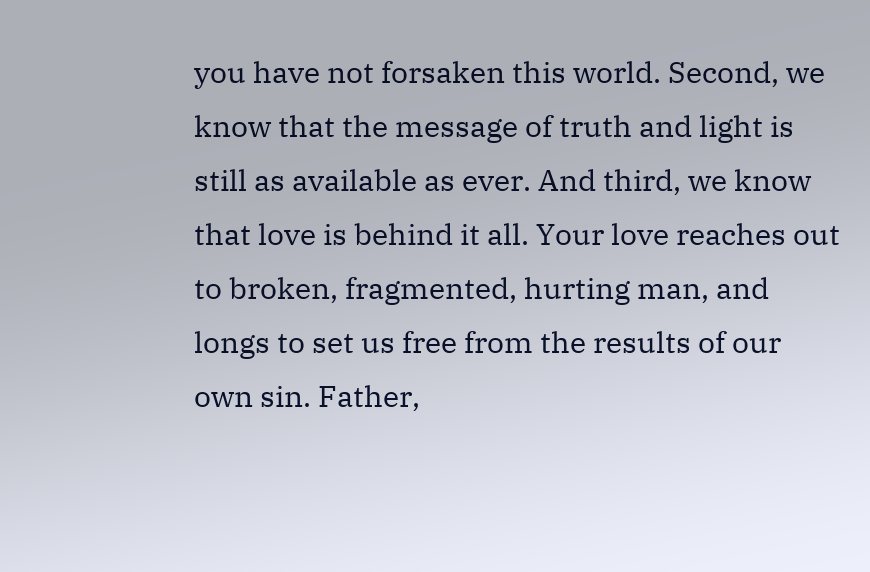you have not forsaken this world. Second, we know that the message of truth and light is still as available as ever. And third, we know that love is behind it all. Your love reaches out to broken, fragmented, hurting man, and longs to set us free from the results of our own sin. Father,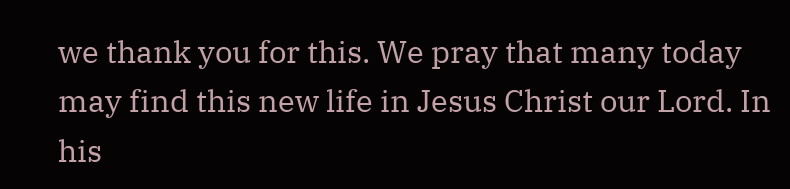we thank you for this. We pray that many today may find this new life in Jesus Christ our Lord. In his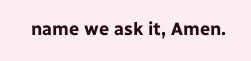name we ask it, Amen.